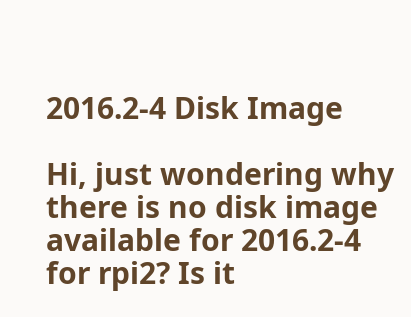2016.2-4 Disk Image

Hi, just wondering why there is no disk image available for 2016.2-4 for rpi2? Is it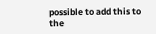possible to add this to the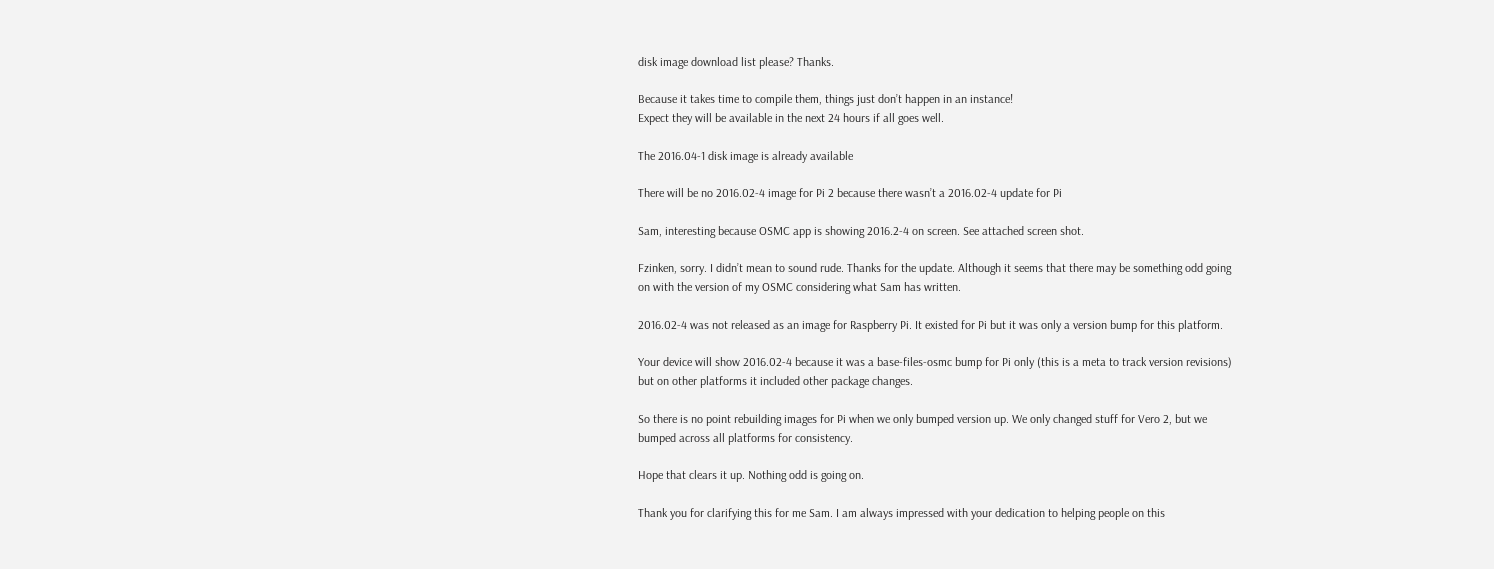disk image download list please? Thanks.

Because it takes time to compile them, things just don’t happen in an instance!
Expect they will be available in the next 24 hours if all goes well.

The 2016.04-1 disk image is already available

There will be no 2016.02-4 image for Pi 2 because there wasn’t a 2016.02-4 update for Pi

Sam, interesting because OSMC app is showing 2016.2-4 on screen. See attached screen shot.

Fzinken, sorry. I didn’t mean to sound rude. Thanks for the update. Although it seems that there may be something odd going on with the version of my OSMC considering what Sam has written.

2016.02-4 was not released as an image for Raspberry Pi. It existed for Pi but it was only a version bump for this platform.

Your device will show 2016.02-4 because it was a base-files-osmc bump for Pi only (this is a meta to track version revisions) but on other platforms it included other package changes.

So there is no point rebuilding images for Pi when we only bumped version up. We only changed stuff for Vero 2, but we bumped across all platforms for consistency.

Hope that clears it up. Nothing odd is going on.

Thank you for clarifying this for me Sam. I am always impressed with your dedication to helping people on this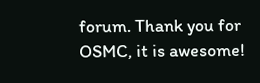forum. Thank you for OSMC, it is awesome!